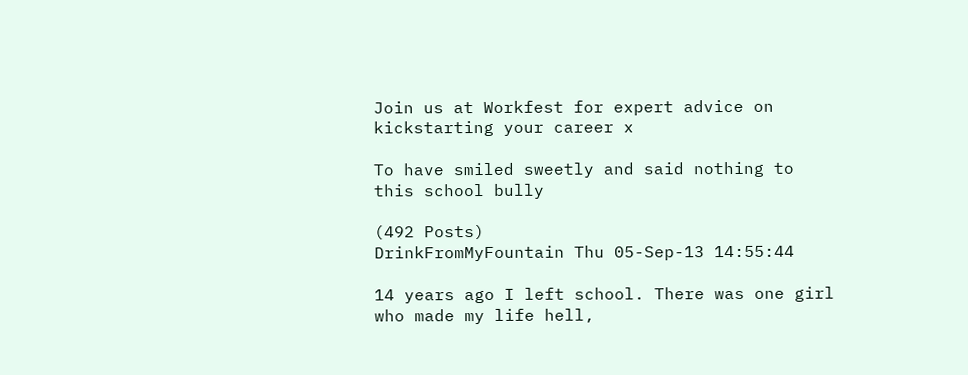Join us at Workfest for expert advice on kickstarting your career x

To have smiled sweetly and said nothing to this school bully

(492 Posts)
DrinkFromMyFountain Thu 05-Sep-13 14:55:44

14 years ago I left school. There was one girl who made my life hell,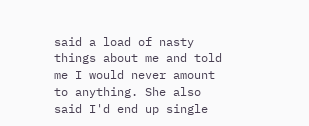said a load of nasty things about me and told me I would never amount to anything. She also said I'd end up single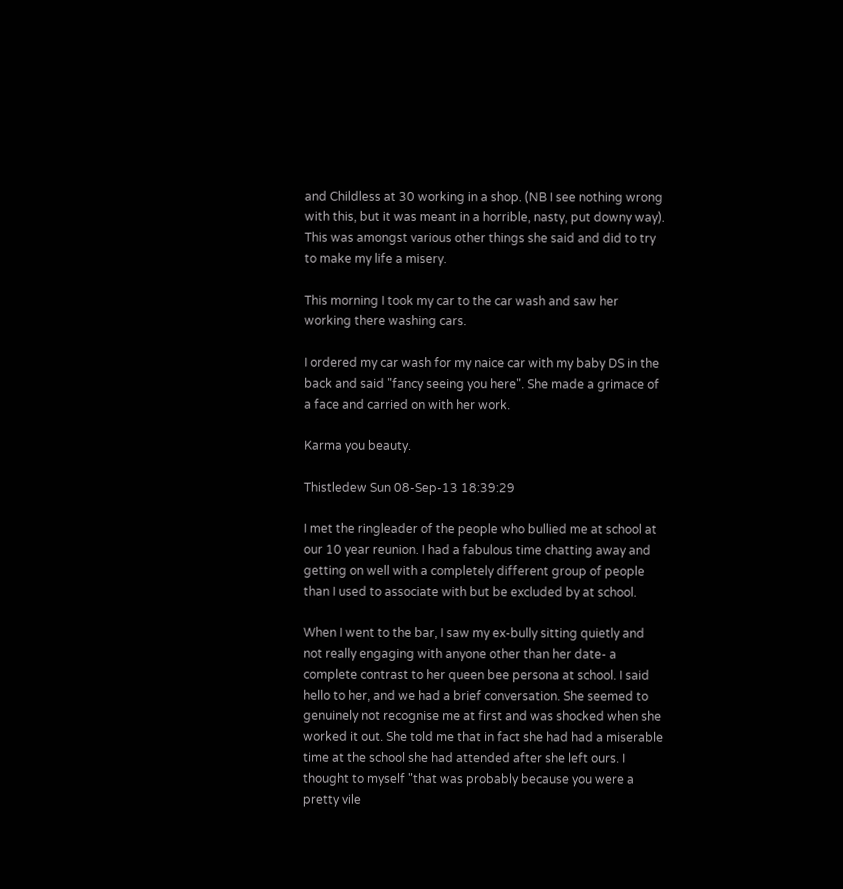and Childless at 30 working in a shop. (NB I see nothing wrong with this, but it was meant in a horrible, nasty, put downy way). This was amongst various other things she said and did to try to make my life a misery.

This morning I took my car to the car wash and saw her working there washing cars.

I ordered my car wash for my naice car with my baby DS in the back and said "fancy seeing you here". She made a grimace of a face and carried on with her work.

Karma you beauty.

Thistledew Sun 08-Sep-13 18:39:29

I met the ringleader of the people who bullied me at school at our 10 year reunion. I had a fabulous time chatting away and getting on well with a completely different group of people than I used to associate with but be excluded by at school.

When I went to the bar, I saw my ex-bully sitting quietly and not really engaging with anyone other than her date- a complete contrast to her queen bee persona at school. I said hello to her, and we had a brief conversation. She seemed to genuinely not recognise me at first and was shocked when she worked it out. She told me that in fact she had had a miserable time at the school she had attended after she left ours. I thought to myself "that was probably because you were a pretty vile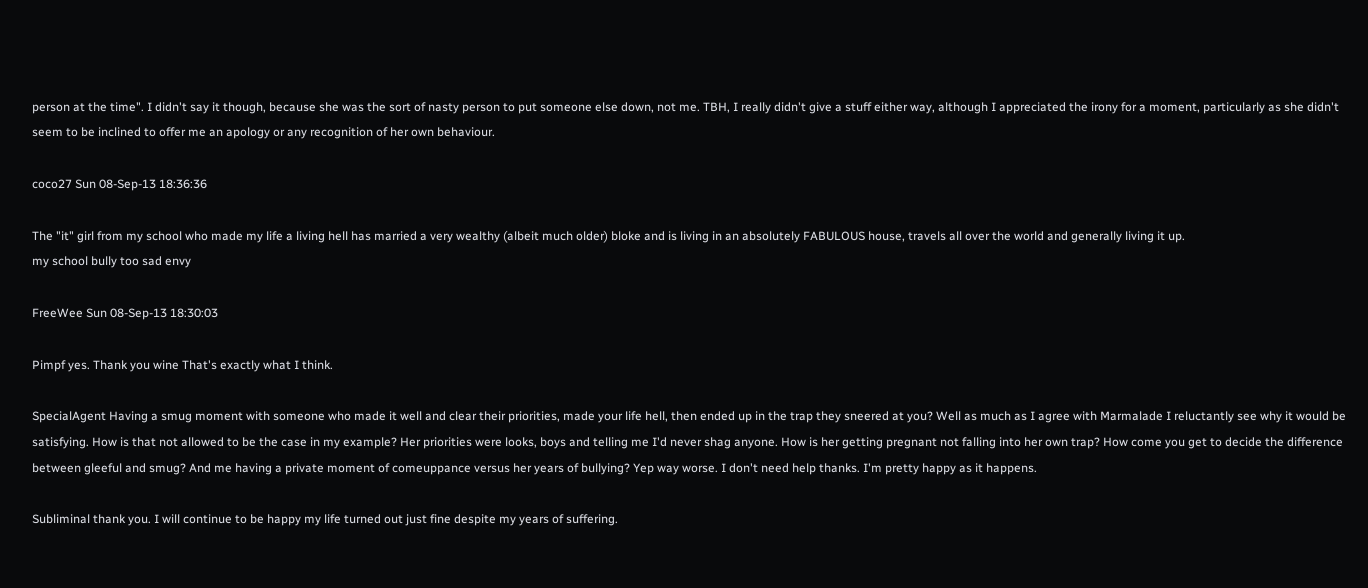person at the time". I didn't say it though, because she was the sort of nasty person to put someone else down, not me. TBH, I really didn't give a stuff either way, although I appreciated the irony for a moment, particularly as she didn't seem to be inclined to offer me an apology or any recognition of her own behaviour.

coco27 Sun 08-Sep-13 18:36:36

The "it" girl from my school who made my life a living hell has married a very wealthy (albeit much older) bloke and is living in an absolutely FABULOUS house, travels all over the world and generally living it up.
my school bully too sad envy

FreeWee Sun 08-Sep-13 18:30:03

Pimpf yes. Thank you wine That's exactly what I think.

SpecialAgent Having a smug moment with someone who made it well and clear their priorities, made your life hell, then ended up in the trap they sneered at you? Well as much as I agree with Marmalade I reluctantly see why it would be satisfying. How is that not allowed to be the case in my example? Her priorities were looks, boys and telling me I'd never shag anyone. How is her getting pregnant not falling into her own trap? How come you get to decide the difference between gleeful and smug? And me having a private moment of comeuppance versus her years of bullying? Yep way worse. I don't need help thanks. I'm pretty happy as it happens.

Subliminal thank you. I will continue to be happy my life turned out just fine despite my years of suffering.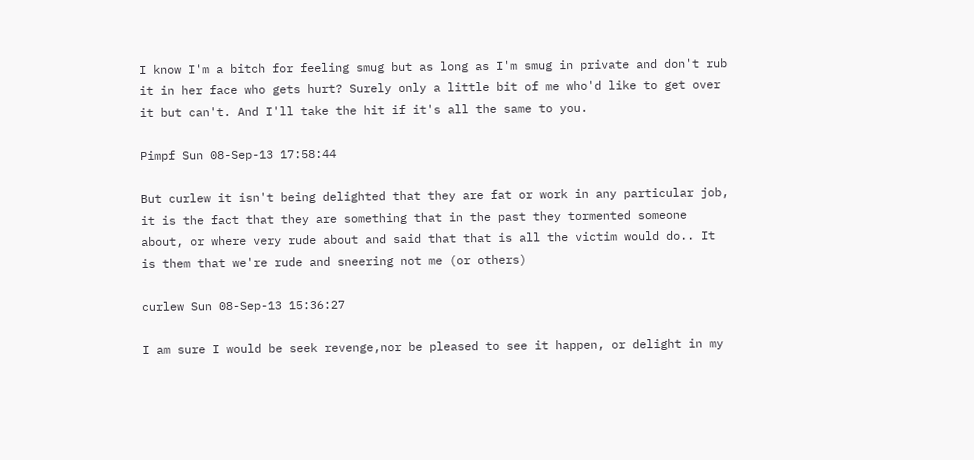I know I'm a bitch for feeling smug but as long as I'm smug in private and don't rub it in her face who gets hurt? Surely only a little bit of me who'd like to get over it but can't. And I'll take the hit if it's all the same to you.

Pimpf Sun 08-Sep-13 17:58:44

But curlew it isn't being delighted that they are fat or work in any particular job, it is the fact that they are something that in the past they tormented someone about, or where very rude about and said that that is all the victim would do.. It is them that we're rude and sneering not me (or others)

curlew Sun 08-Sep-13 15:36:27

I am sure I would be seek revenge,nor be pleased to see it happen, or delight in my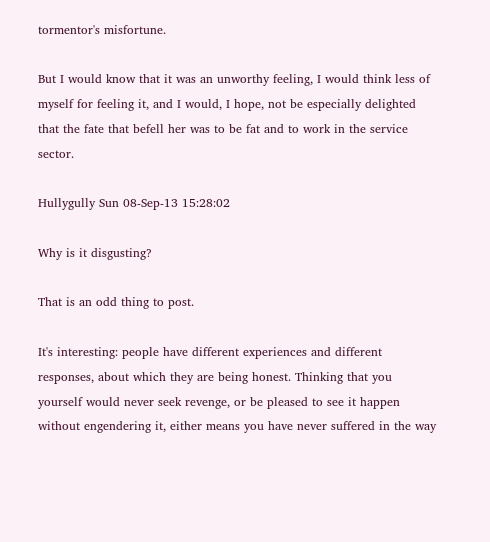tormentor's misfortune.

But I would know that it was an unworthy feeling, I would think less of myself for feeling it, and I would, I hope, not be especially delighted that the fate that befell her was to be fat and to work in the service sector.

Hullygully Sun 08-Sep-13 15:28:02

Why is it disgusting?

That is an odd thing to post.

It's interesting: people have different experiences and different responses, about which they are being honest. Thinking that you yourself would never seek revenge, or be pleased to see it happen without engendering it, either means you have never suffered in the way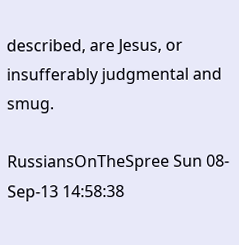described, are Jesus, or insufferably judgmental and smug.

RussiansOnTheSpree Sun 08-Sep-13 14:58:38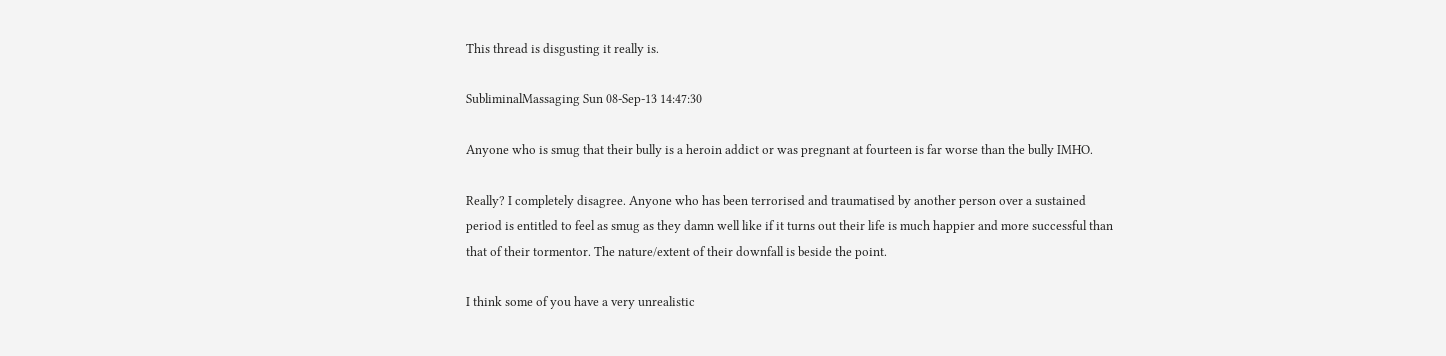This thread is disgusting it really is.

SubliminalMassaging Sun 08-Sep-13 14:47:30

Anyone who is smug that their bully is a heroin addict or was pregnant at fourteen is far worse than the bully IMHO.

Really? I completely disagree. Anyone who has been terrorised and traumatised by another person over a sustained period is entitled to feel as smug as they damn well like if it turns out their life is much happier and more successful than that of their tormentor. The nature/extent of their downfall is beside the point.

I think some of you have a very unrealistic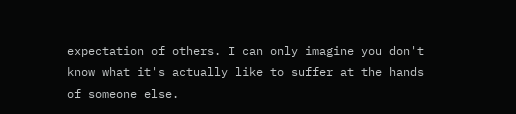expectation of others. I can only imagine you don't know what it's actually like to suffer at the hands of someone else.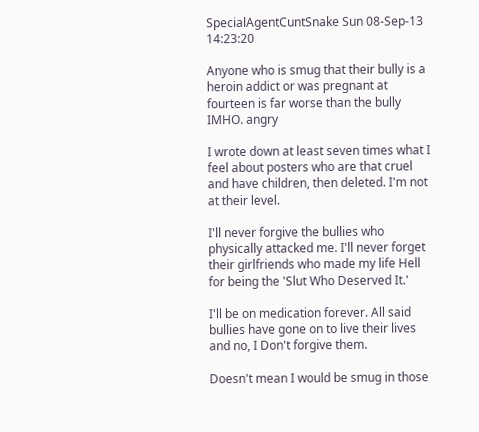SpecialAgentCuntSnake Sun 08-Sep-13 14:23:20

Anyone who is smug that their bully is a heroin addict or was pregnant at fourteen is far worse than the bully IMHO. angry

I wrote down at least seven times what I feel about posters who are that cruel and have children, then deleted. I'm not at their level.

I'll never forgive the bullies who physically attacked me. I'll never forget their girlfriends who made my life Hell for being the 'Slut Who Deserved It.'

I'll be on medication forever. All said bullies have gone on to live their lives and no, I Don't forgive them.

Doesn't mean I would be smug in those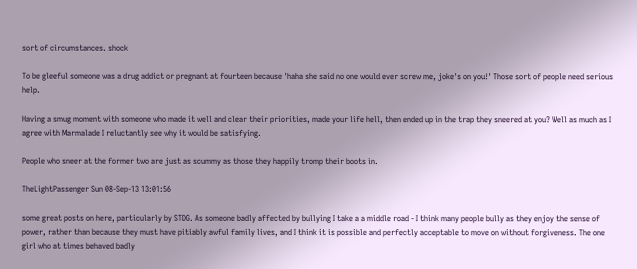sort of circumstances. shock

To be gleeful someone was a drug addict or pregnant at fourteen because 'haha she said no one would ever screw me, joke's on you!' Those sort of people need serious help.

Having a smug moment with someone who made it well and clear their priorities, made your life hell, then ended up in the trap they sneered at you? Well as much as I agree with Marmalade I reluctantly see why it would be satisfying.

People who sneer at the former two are just as scummy as those they happily tromp their boots in.

TheLightPassenger Sun 08-Sep-13 13:01:56

some great posts on here, particularly by STDG. As someone badly affected by bullying I take a a middle road - I think many people bully as they enjoy the sense of power, rather than because they must have pitiably awful family lives, and I think it is possible and perfectly acceptable to move on without forgiveness. The one girl who at times behaved badly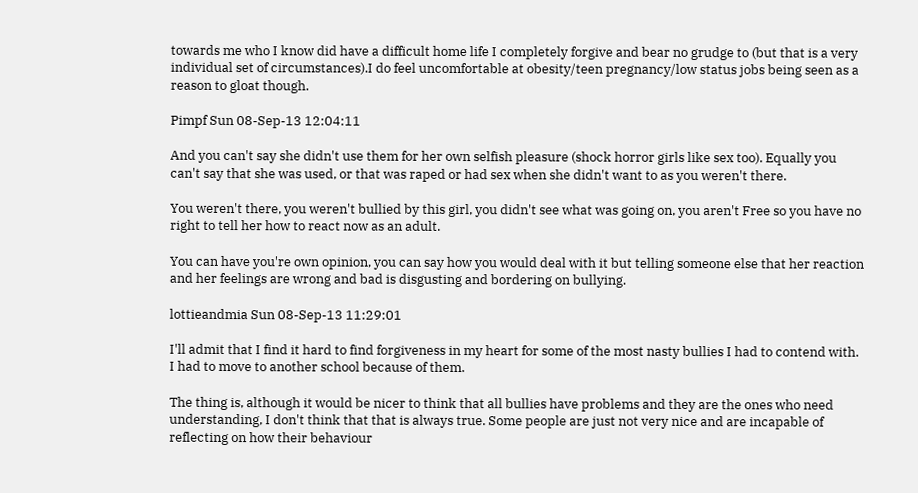towards me who I know did have a difficult home life I completely forgive and bear no grudge to (but that is a very individual set of circumstances).I do feel uncomfortable at obesity/teen pregnancy/low status jobs being seen as a reason to gloat though.

Pimpf Sun 08-Sep-13 12:04:11

And you can't say she didn't use them for her own selfish pleasure (shock horror girls like sex too). Equally you can't say that she was used, or that was raped or had sex when she didn't want to as you weren't there.

You weren't there, you weren't bullied by this girl, you didn't see what was going on, you aren't Free so you have no right to tell her how to react now as an adult.

You can have you're own opinion, you can say how you would deal with it but telling someone else that her reaction and her feelings are wrong and bad is disgusting and bordering on bullying.

lottieandmia Sun 08-Sep-13 11:29:01

I'll admit that I find it hard to find forgiveness in my heart for some of the most nasty bullies I had to contend with. I had to move to another school because of them.

The thing is, although it would be nicer to think that all bullies have problems and they are the ones who need understanding, I don't think that that is always true. Some people are just not very nice and are incapable of reflecting on how their behaviour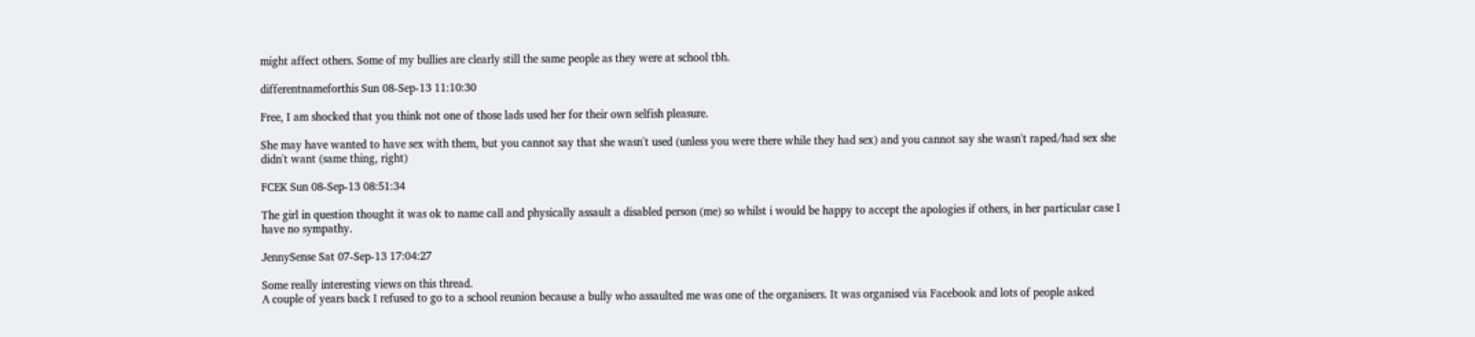might affect others. Some of my bullies are clearly still the same people as they were at school tbh.

differentnameforthis Sun 08-Sep-13 11:10:30

Free, I am shocked that you think not one of those lads used her for their own selfish pleasure.

She may have wanted to have sex with them, but you cannot say that she wasn't used (unless you were there while they had sex) and you cannot say she wasn't raped/had sex she didn't want (same thing, right)

FCEK Sun 08-Sep-13 08:51:34

The girl in question thought it was ok to name call and physically assault a disabled person (me) so whilst i would be happy to accept the apologies if others, in her particular case I have no sympathy.

JennySense Sat 07-Sep-13 17:04:27

Some really interesting views on this thread.
A couple of years back I refused to go to a school reunion because a bully who assaulted me was one of the organisers. It was organised via Facebook and lots of people asked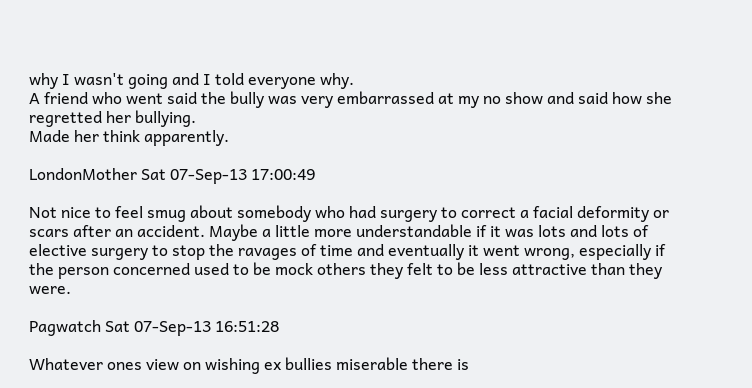why I wasn't going and I told everyone why.
A friend who went said the bully was very embarrassed at my no show and said how she regretted her bullying.
Made her think apparently.

LondonMother Sat 07-Sep-13 17:00:49

Not nice to feel smug about somebody who had surgery to correct a facial deformity or scars after an accident. Maybe a little more understandable if it was lots and lots of elective surgery to stop the ravages of time and eventually it went wrong, especially if the person concerned used to be mock others they felt to be less attractive than they were.

Pagwatch Sat 07-Sep-13 16:51:28

Whatever ones view on wishing ex bullies miserable there is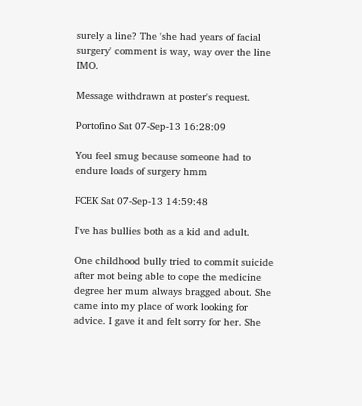surely a line? The 'she had years of facial surgery' comment is way, way over the line IMO.

Message withdrawn at poster's request.

Portofino Sat 07-Sep-13 16:28:09

You feel smug because someone had to endure loads of surgery hmm

FCEK Sat 07-Sep-13 14:59:48

I've has bullies both as a kid and adult.

One childhood bully tried to commit suicide after mot being able to cope the medicine degree her mum always bragged about. She came into my place of work looking for advice. I gave it and felt sorry for her. She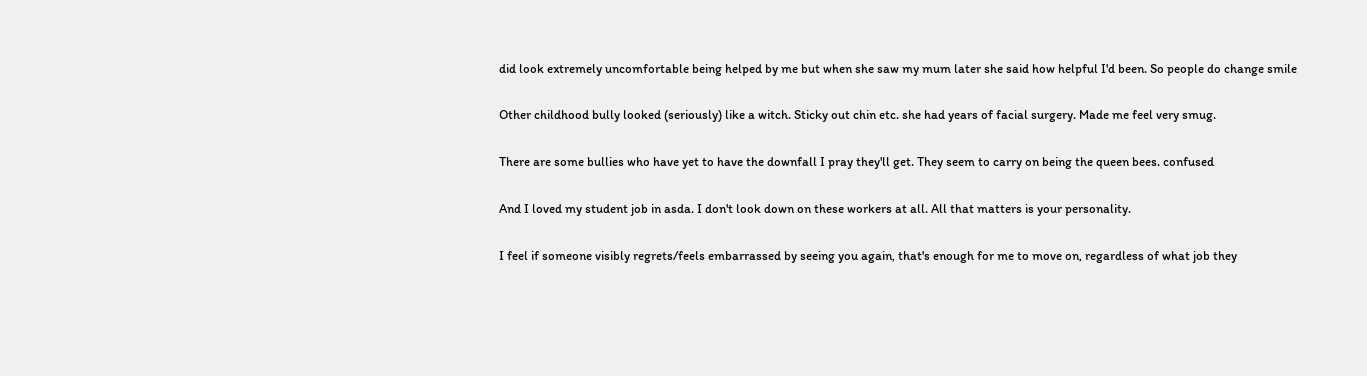did look extremely uncomfortable being helped by me but when she saw my mum later she said how helpful I'd been. So people do change smile

Other childhood bully looked (seriously) like a witch. Sticky out chin etc. she had years of facial surgery. Made me feel very smug.

There are some bullies who have yet to have the downfall I pray they'll get. They seem to carry on being the queen bees. confused

And I loved my student job in asda. I don't look down on these workers at all. All that matters is your personality.

I feel if someone visibly regrets/feels embarrassed by seeing you again, that's enough for me to move on, regardless of what job they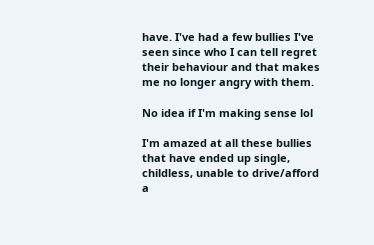have. I've had a few bullies I've seen since who I can tell regret their behaviour and that makes me no longer angry with them.

No idea if I'm making sense lol

I'm amazed at all these bullies that have ended up single, childless, unable to drive/afford a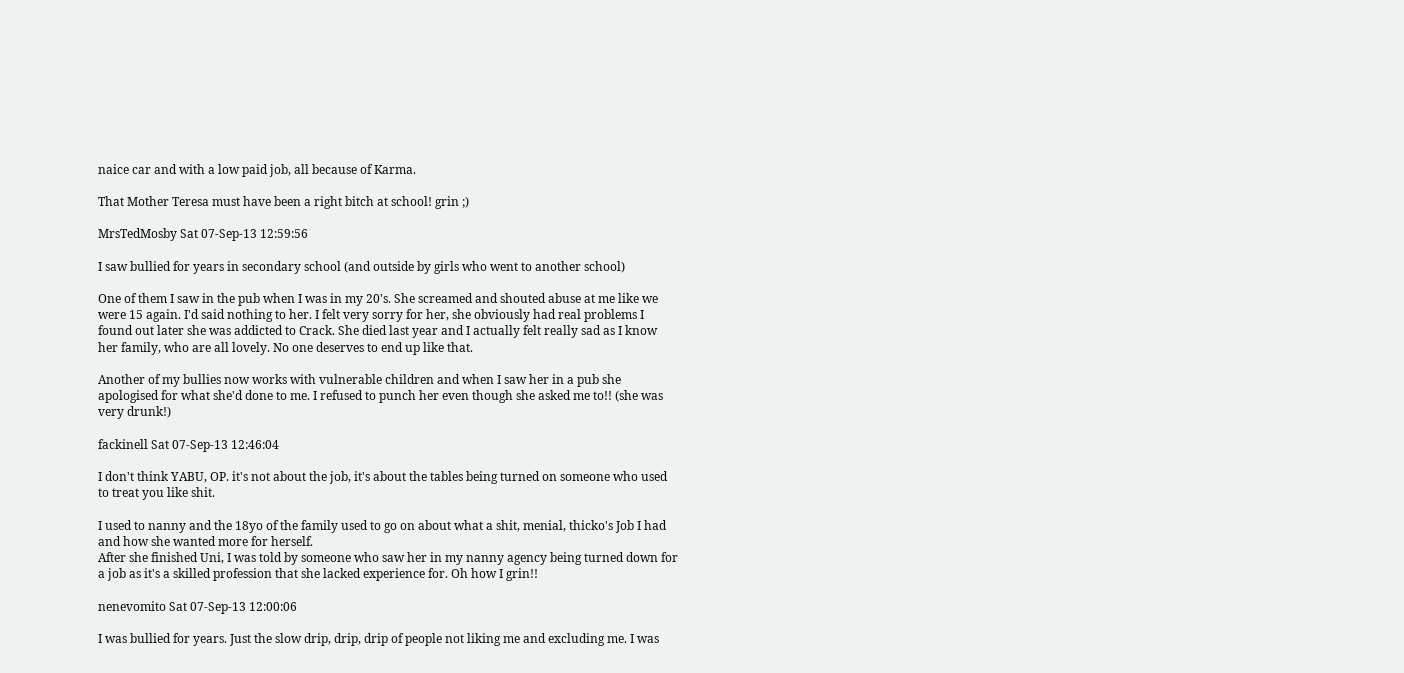naice car and with a low paid job, all because of Karma.

That Mother Teresa must have been a right bitch at school! grin ;)

MrsTedMosby Sat 07-Sep-13 12:59:56

I saw bullied for years in secondary school (and outside by girls who went to another school)

One of them I saw in the pub when I was in my 20's. She screamed and shouted abuse at me like we were 15 again. I'd said nothing to her. I felt very sorry for her, she obviously had real problems I found out later she was addicted to Crack. She died last year and I actually felt really sad as I know her family, who are all lovely. No one deserves to end up like that.

Another of my bullies now works with vulnerable children and when I saw her in a pub she apologised for what she'd done to me. I refused to punch her even though she asked me to!! (she was very drunk!)

fackinell Sat 07-Sep-13 12:46:04

I don't think YABU, OP. it's not about the job, it's about the tables being turned on someone who used to treat you like shit.

I used to nanny and the 18yo of the family used to go on about what a shit, menial, thicko's Job I had and how she wanted more for herself.
After she finished Uni, I was told by someone who saw her in my nanny agency being turned down for a job as it's a skilled profession that she lacked experience for. Oh how I grin!!

nenevomito Sat 07-Sep-13 12:00:06

I was bullied for years. Just the slow drip, drip, drip of people not liking me and excluding me. I was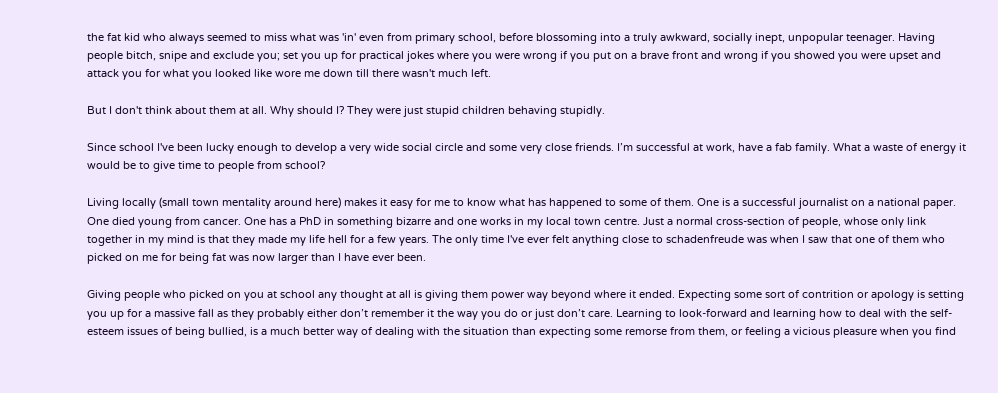the fat kid who always seemed to miss what was 'in' even from primary school, before blossoming into a truly awkward, socially inept, unpopular teenager. Having people bitch, snipe and exclude you; set you up for practical jokes where you were wrong if you put on a brave front and wrong if you showed you were upset and attack you for what you looked like wore me down till there wasn't much left.

But I don't think about them at all. Why should I? They were just stupid children behaving stupidly.

Since school I've been lucky enough to develop a very wide social circle and some very close friends. I’m successful at work, have a fab family. What a waste of energy it would be to give time to people from school?

Living locally (small town mentality around here) makes it easy for me to know what has happened to some of them. One is a successful journalist on a national paper. One died young from cancer. One has a PhD in something bizarre and one works in my local town centre. Just a normal cross-section of people, whose only link together in my mind is that they made my life hell for a few years. The only time I've ever felt anything close to schadenfreude was when I saw that one of them who picked on me for being fat was now larger than I have ever been.

Giving people who picked on you at school any thought at all is giving them power way beyond where it ended. Expecting some sort of contrition or apology is setting you up for a massive fall as they probably either don’t remember it the way you do or just don’t care. Learning to look-forward and learning how to deal with the self-esteem issues of being bullied, is a much better way of dealing with the situation than expecting some remorse from them, or feeling a vicious pleasure when you find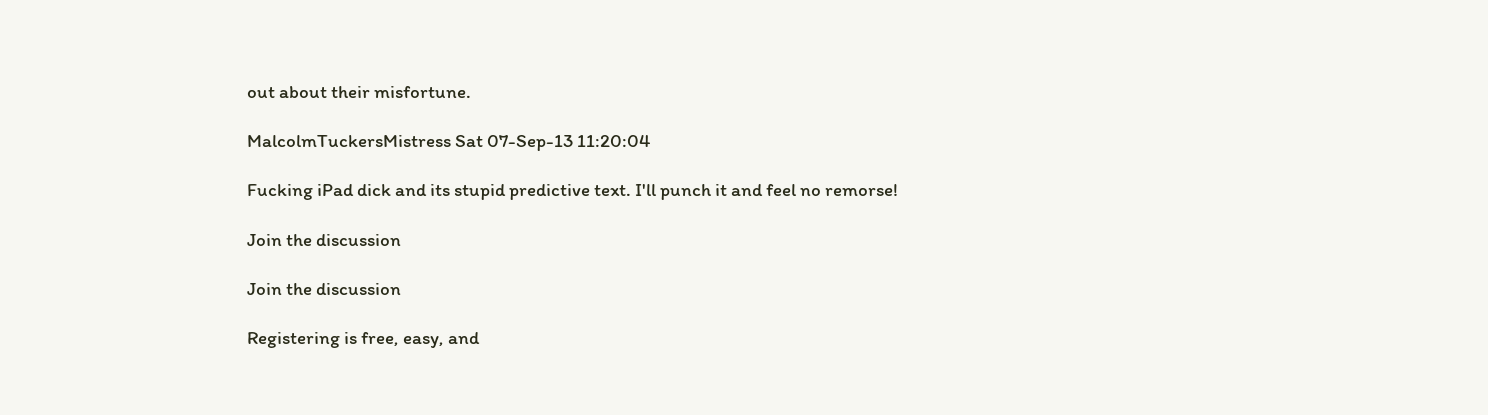out about their misfortune.

MalcolmTuckersMistress Sat 07-Sep-13 11:20:04

Fucking iPad dick and its stupid predictive text. I'll punch it and feel no remorse!

Join the discussion

Join the discussion

Registering is free, easy, and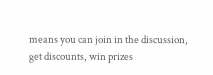means you can join in the discussion, get discounts, win prizes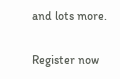and lots more.

Register now